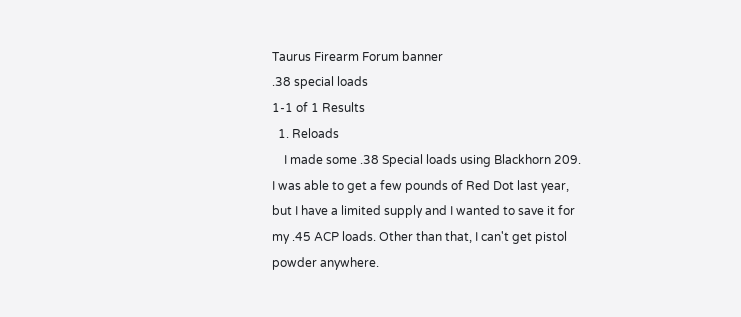Taurus Firearm Forum banner
.38 special loads
1-1 of 1 Results
  1. Reloads
    I made some .38 Special loads using Blackhorn 209. I was able to get a few pounds of Red Dot last year, but I have a limited supply and I wanted to save it for my .45 ACP loads. Other than that, I can't get pistol powder anywhere.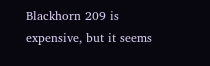Blackhorn 209 is expensive, but it seems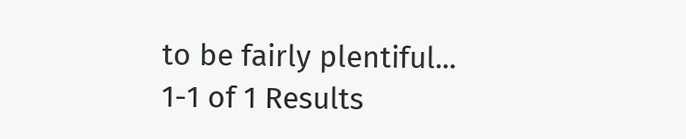to be fairly plentiful...
1-1 of 1 Results